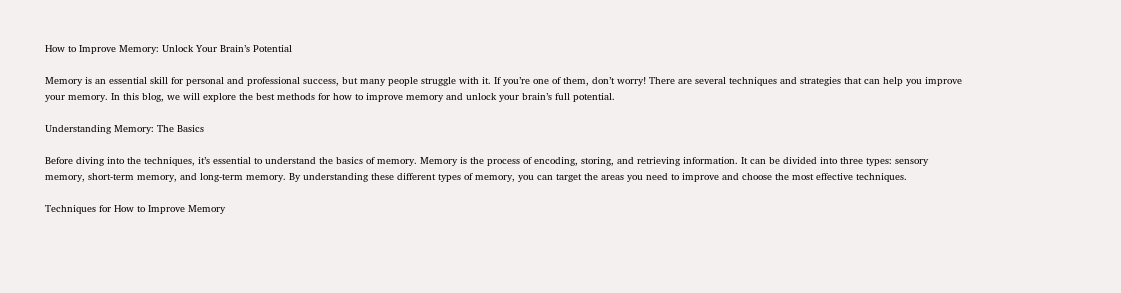How to Improve Memory: Unlock Your Brain’s Potential

Memory is an essential skill for personal and professional success, but many people struggle with it. If you’re one of them, don’t worry! There are several techniques and strategies that can help you improve your memory. In this blog, we will explore the best methods for how to improve memory and unlock your brain’s full potential.

Understanding Memory: The Basics

Before diving into the techniques, it’s essential to understand the basics of memory. Memory is the process of encoding, storing, and retrieving information. It can be divided into three types: sensory memory, short-term memory, and long-term memory. By understanding these different types of memory, you can target the areas you need to improve and choose the most effective techniques.

Techniques for How to Improve Memory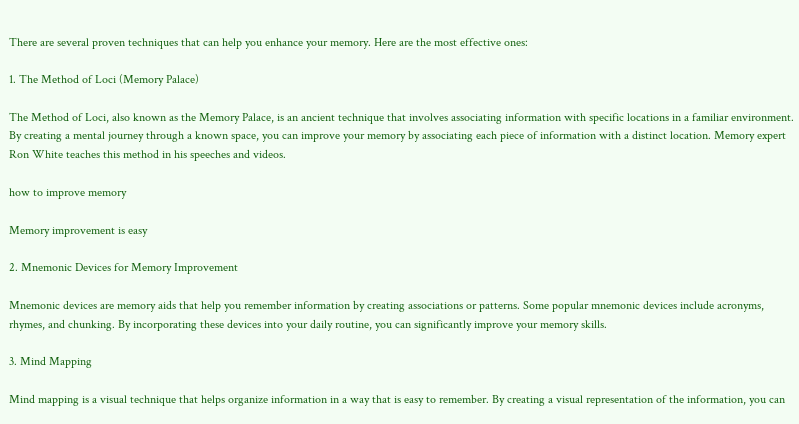There are several proven techniques that can help you enhance your memory. Here are the most effective ones:

1. The Method of Loci (Memory Palace)

The Method of Loci, also known as the Memory Palace, is an ancient technique that involves associating information with specific locations in a familiar environment. By creating a mental journey through a known space, you can improve your memory by associating each piece of information with a distinct location. Memory expert Ron White teaches this method in his speeches and videos.

how to improve memory

Memory improvement is easy

2. Mnemonic Devices for Memory Improvement

Mnemonic devices are memory aids that help you remember information by creating associations or patterns. Some popular mnemonic devices include acronyms, rhymes, and chunking. By incorporating these devices into your daily routine, you can significantly improve your memory skills.

3. Mind Mapping

Mind mapping is a visual technique that helps organize information in a way that is easy to remember. By creating a visual representation of the information, you can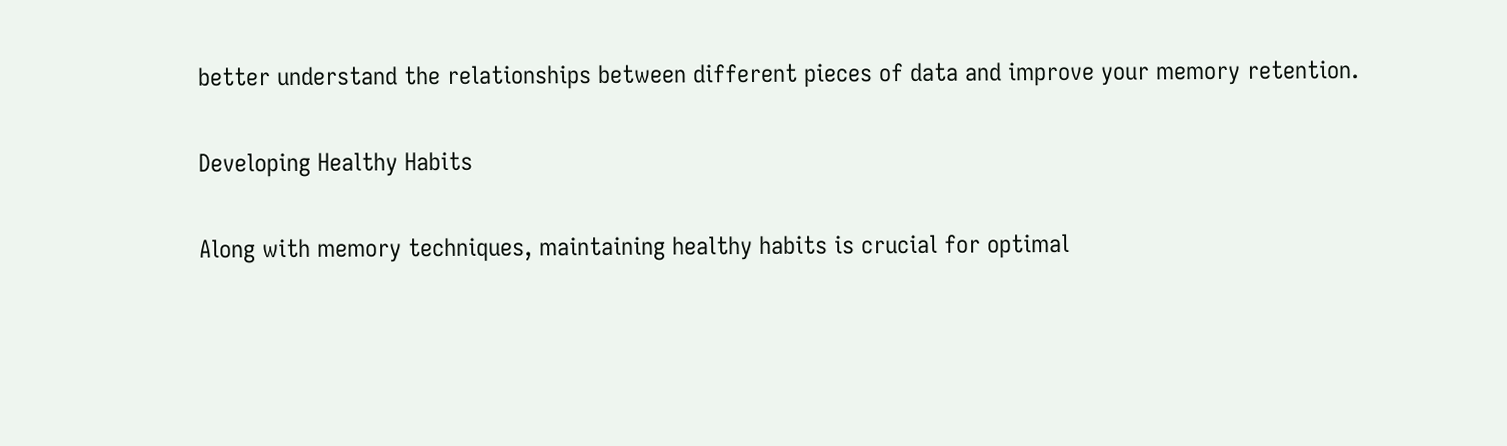better understand the relationships between different pieces of data and improve your memory retention.

Developing Healthy Habits

Along with memory techniques, maintaining healthy habits is crucial for optimal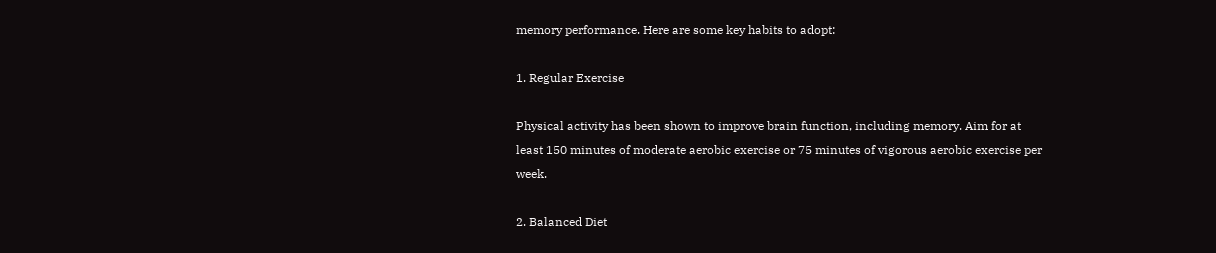memory performance. Here are some key habits to adopt:

1. Regular Exercise

Physical activity has been shown to improve brain function, including memory. Aim for at least 150 minutes of moderate aerobic exercise or 75 minutes of vigorous aerobic exercise per week.

2. Balanced Diet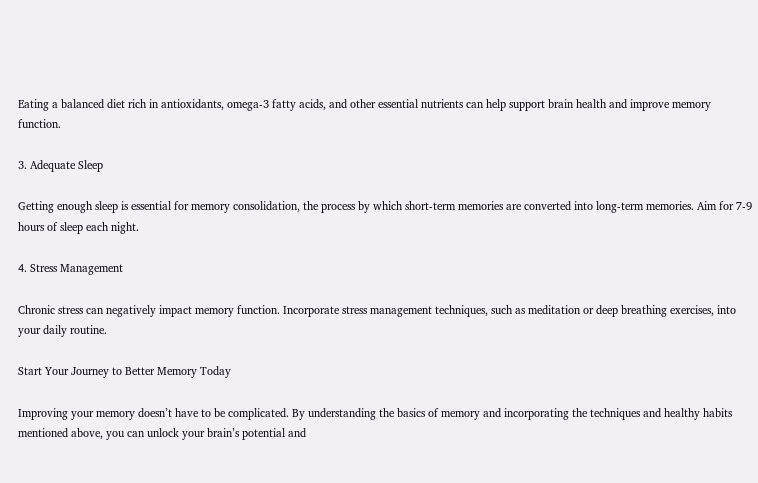Eating a balanced diet rich in antioxidants, omega-3 fatty acids, and other essential nutrients can help support brain health and improve memory function.

3. Adequate Sleep

Getting enough sleep is essential for memory consolidation, the process by which short-term memories are converted into long-term memories. Aim for 7-9 hours of sleep each night.

4. Stress Management

Chronic stress can negatively impact memory function. Incorporate stress management techniques, such as meditation or deep breathing exercises, into your daily routine.

Start Your Journey to Better Memory Today

Improving your memory doesn’t have to be complicated. By understanding the basics of memory and incorporating the techniques and healthy habits mentioned above, you can unlock your brain’s potential and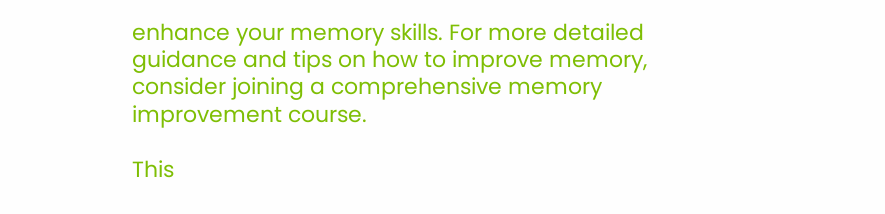enhance your memory skills. For more detailed guidance and tips on how to improve memory, consider joining a comprehensive memory improvement course.

This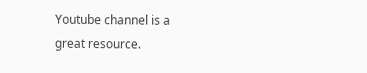Youtube channel is a great resource.